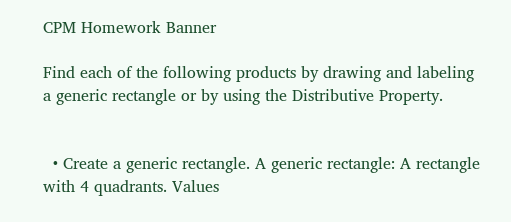CPM Homework Banner

Find each of the following products by drawing and labeling a generic rectangle or by using the Distributive Property.


  • Create a generic rectangle. A generic rectangle: A rectangle with 4 quadrants. Values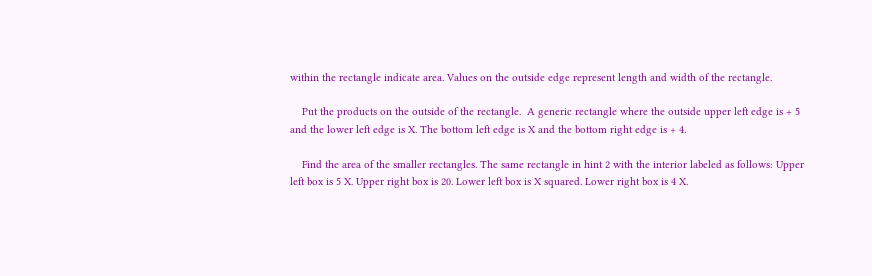within the rectangle indicate area. Values on the outside edge represent length and width of the rectangle.

    Put the products on the outside of the rectangle.  A generic rectangle where the outside upper left edge is + 5 and the lower left edge is X. The bottom left edge is X and the bottom right edge is + 4.

    Find the area of the smaller rectangles. The same rectangle in hint 2 with the interior labeled as follows: Upper left box is 5 X. Upper right box is 20. Lower left box is X squared. Lower right box is 4 X.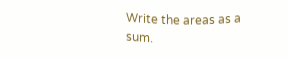Write the areas as a sum.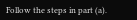Follow the steps in part (a).